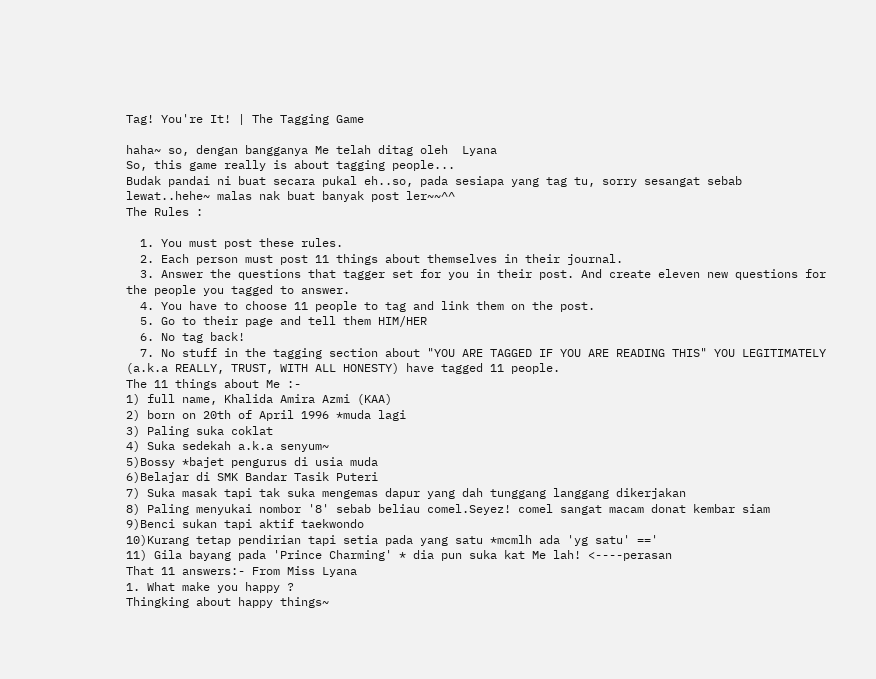Tag! You're It! | The Tagging Game

haha~ so, dengan bangganya Me telah ditag oleh  Lyana
So, this game really is about tagging people...
Budak pandai ni buat secara pukal eh..so, pada sesiapa yang tag tu, sorry sesangat sebab lewat..hehe~ malas nak buat banyak post ler~~^^
The Rules :

  1. You must post these rules.
  2. Each person must post 11 things about themselves in their journal.
  3. Answer the questions that tagger set for you in their post. And create eleven new questions for the people you tagged to answer.
  4. You have to choose 11 people to tag and link them on the post.
  5. Go to their page and tell them HIM/HER
  6. No tag back!
  7. No stuff in the tagging section about "YOU ARE TAGGED IF YOU ARE READING THIS" YOU LEGITIMATELY (a.k.a REALLY, TRUST, WITH ALL HONESTY) have tagged 11 people.
The 11 things about Me :-
1) full name, Khalida Amira Azmi (KAA)
2) born on 20th of April 1996 *muda lagi
3) Paling suka coklat
4) Suka sedekah a.k.a senyum~
5)Bossy *bajet pengurus di usia muda
6)Belajar di SMK Bandar Tasik Puteri
7) Suka masak tapi tak suka mengemas dapur yang dah tunggang langgang dikerjakan
8) Paling menyukai nombor '8' sebab beliau comel.Seyez! comel sangat macam donat kembar siam
9)Benci sukan tapi aktif taekwondo
10)Kurang tetap pendirian tapi setia pada yang satu *mcmlh ada 'yg satu' =='
11) Gila bayang pada 'Prince Charming' * dia pun suka kat Me lah! <----perasan
That 11 answers:- From Miss Lyana
1. What make you happy ?
Thingking about happy things~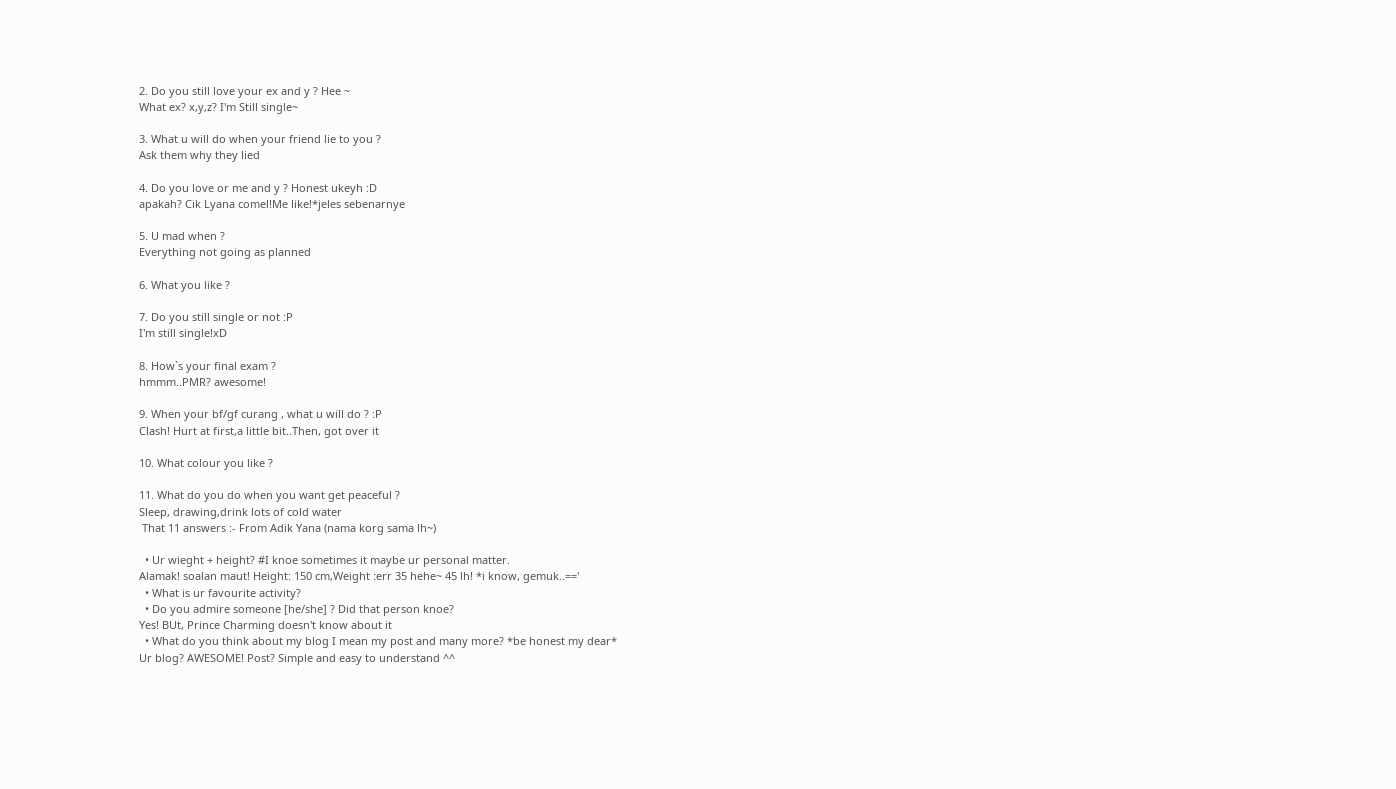2. Do you still love your ex and y ? Hee ~
What ex? x,y,z? I'm Still single~

3. What u will do when your friend lie to you ?
Ask them why they lied

4. Do you love or me and y ? Honest ukeyh :D
apakah? Cik Lyana comel!Me like!*jeles sebenarnye

5. U mad when ?
Everything not going as planned

6. What you like ?

7. Do you still single or not :P
I'm still single!xD

8. How`s your final exam ?
hmmm..PMR? awesome!

9. When your bf/gf curang , what u will do ? :P
Clash! Hurt at first,a little bit..Then, got over it

10. What colour you like ?

11. What do you do when you want get peaceful ?
Sleep, drawing,drink lots of cold water
 That 11 answers :- From Adik Yana (nama korg sama lh~)

  • Ur wieght + height? #I knoe sometimes it maybe ur personal matter.
Alamak! soalan maut! Height: 150 cm,Weight :err 35 hehe~ 45 lh! *i know, gemuk..=='
  • What is ur favourite activity?
  • Do you admire someone [he/she] ? Did that person knoe?
Yes! BUt, Prince Charming doesn't know about it
  • What do you think about my blog I mean my post and many more? *be honest my dear*
Ur blog? AWESOME! Post? Simple and easy to understand ^^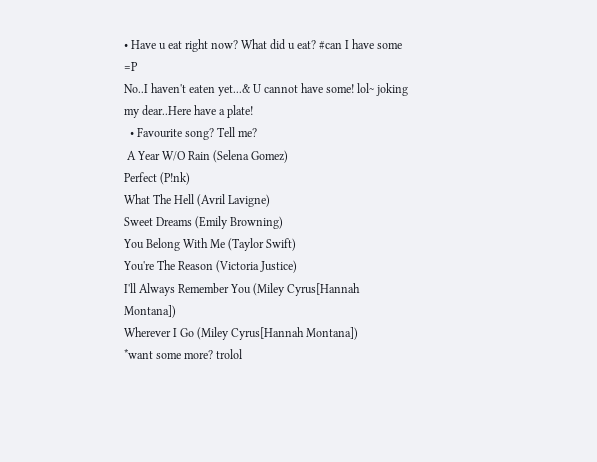• Have u eat right now? What did u eat? #can I have some =P
No..I haven't eaten yet...& U cannot have some! lol~ joking my dear..Here have a plate!
  • Favourite song? Tell me?
 A Year W/O Rain (Selena Gomez)
Perfect (P!nk)
What The Hell (Avril Lavigne)
Sweet Dreams (Emily Browning)
You Belong With Me (Taylor Swift)
You're The Reason (Victoria Justice)
I'll Always Remember You (Miley Cyrus[Hannah Montana])
Wherever I Go (Miley Cyrus[Hannah Montana])
*want some more? trolol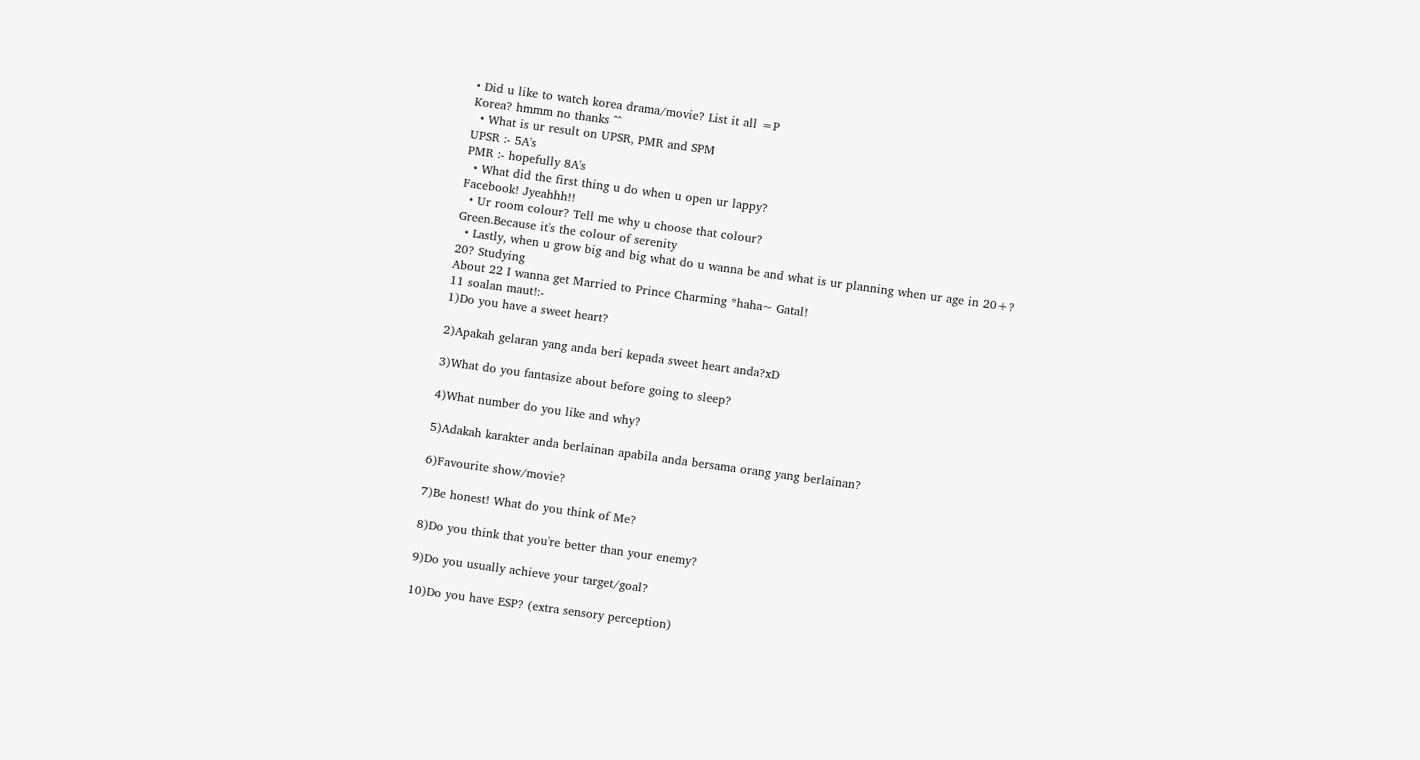• Did u like to watch korea drama/movie? List it all =P
Korea? hmmm no thanks ^^
  • What is ur result on UPSR, PMR and SPM
UPSR :- 5A's
PMR :- hopefully 8A's
  • What did the first thing u do when u open ur lappy?
Facebook! Jyeahhh!!
  • Ur room colour? Tell me why u choose that colour?
Green.Because it's the colour of serenity
  • Lastly, when u grow big and big what do u wanna be and what is ur planning when ur age in 20+?
20? Studying
About 22 I wanna get Married to Prince Charming *haha~ Gatal!
11 soalan maut!:-
1)Do you have a sweet heart?

2)Apakah gelaran yang anda beri kepada sweet heart anda?xD

3)What do you fantasize about before going to sleep?

4)What number do you like and why?

5)Adakah karakter anda berlainan apabila anda bersama orang yang berlainan?

6)Favourite show/movie?

7)Be honest! What do you think of Me?

8)Do you think that you're better than your enemy?

9)Do you usually achieve your target/goal?

10)Do you have ESP? (extra sensory perception)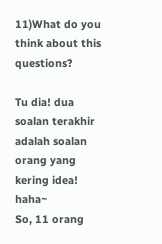11)What do you think about this questions?

Tu dia! dua soalan terakhir adalah soalan orang yang kering idea! haha~
So, 11 orang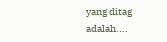yang ditag adalah....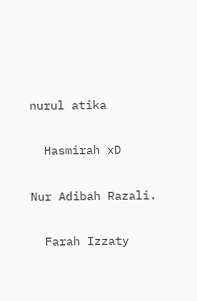nurul atika

  Hasmirah xD

Nur Adibah Razali.

  Farah Izzaty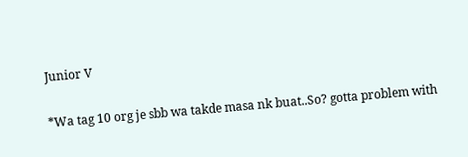Junior V

*Wa tag 10 org je sbb wa takde masa nk buat..So? gotta problem with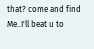that? come and find Me..I'll beat u to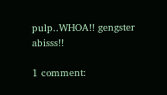pulp..WHOA!! gengster abisss!!

1 comment: